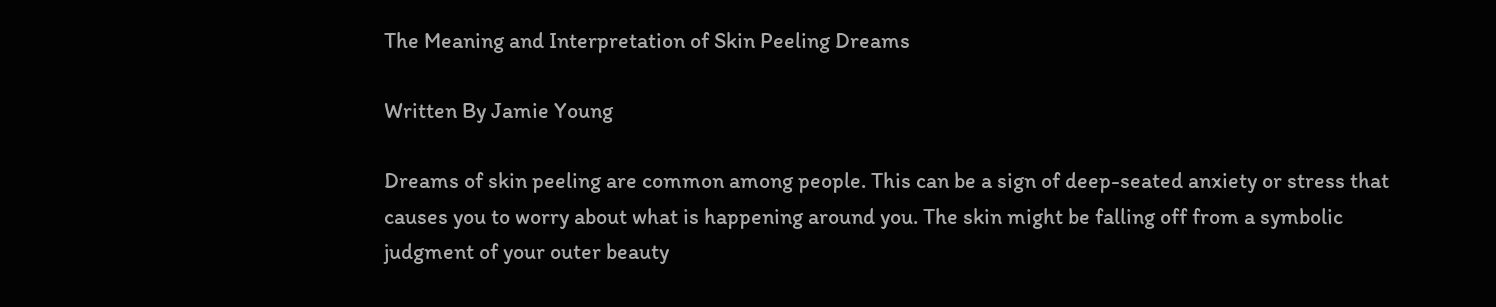The Meaning and Interpretation of Skin Peeling Dreams

Written By Jamie Young

Dreams of skin peeling are common among people. This can be a sign of deep-seated anxiety or stress that causes you to worry about what is happening around you. The skin might be falling off from a symbolic judgment of your outer beauty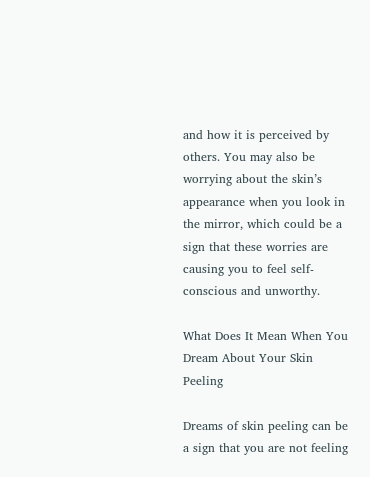and how it is perceived by others. You may also be worrying about the skin’s appearance when you look in the mirror, which could be a sign that these worries are causing you to feel self-conscious and unworthy.

What Does It Mean When You Dream About Your Skin Peeling

Dreams of skin peeling can be a sign that you are not feeling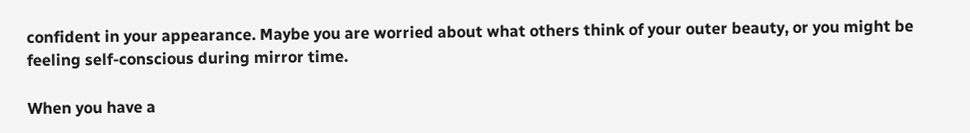confident in your appearance. Maybe you are worried about what others think of your outer beauty, or you might be feeling self-conscious during mirror time.

When you have a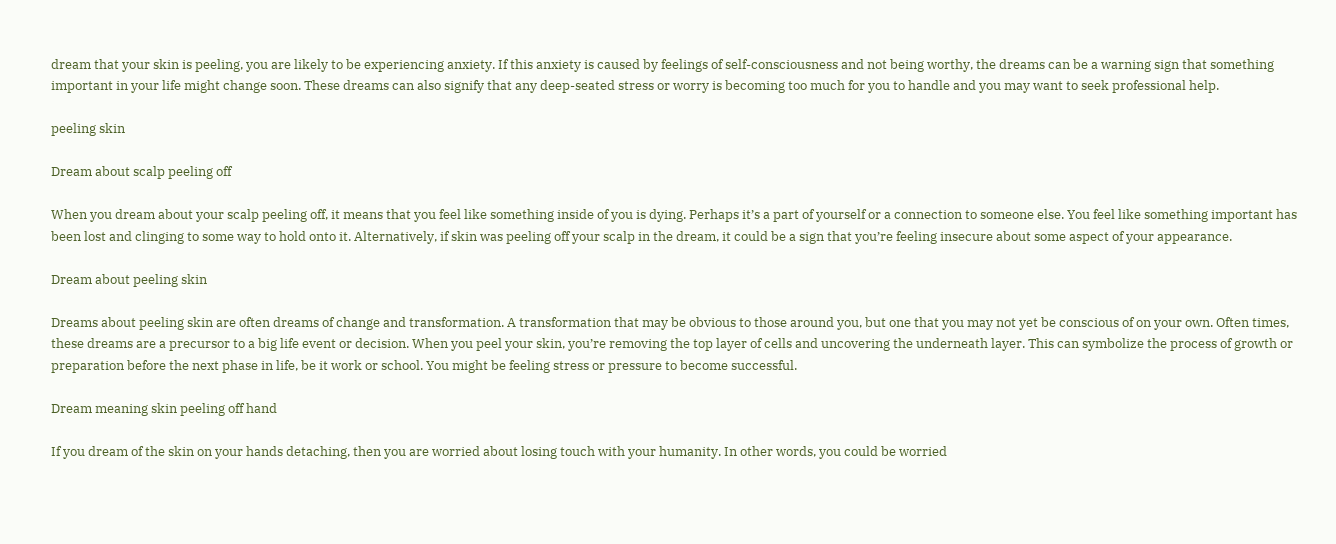dream that your skin is peeling, you are likely to be experiencing anxiety. If this anxiety is caused by feelings of self-consciousness and not being worthy, the dreams can be a warning sign that something important in your life might change soon. These dreams can also signify that any deep-seated stress or worry is becoming too much for you to handle and you may want to seek professional help.

peeling skin

Dream about scalp peeling off

When you dream about your scalp peeling off, it means that you feel like something inside of you is dying. Perhaps it’s a part of yourself or a connection to someone else. You feel like something important has been lost and clinging to some way to hold onto it. Alternatively, if skin was peeling off your scalp in the dream, it could be a sign that you’re feeling insecure about some aspect of your appearance.

Dream about peeling skin

Dreams about peeling skin are often dreams of change and transformation. A transformation that may be obvious to those around you, but one that you may not yet be conscious of on your own. Often times, these dreams are a precursor to a big life event or decision. When you peel your skin, you’re removing the top layer of cells and uncovering the underneath layer. This can symbolize the process of growth or preparation before the next phase in life, be it work or school. You might be feeling stress or pressure to become successful.

Dream meaning skin peeling off hand

If you dream of the skin on your hands detaching, then you are worried about losing touch with your humanity. In other words, you could be worried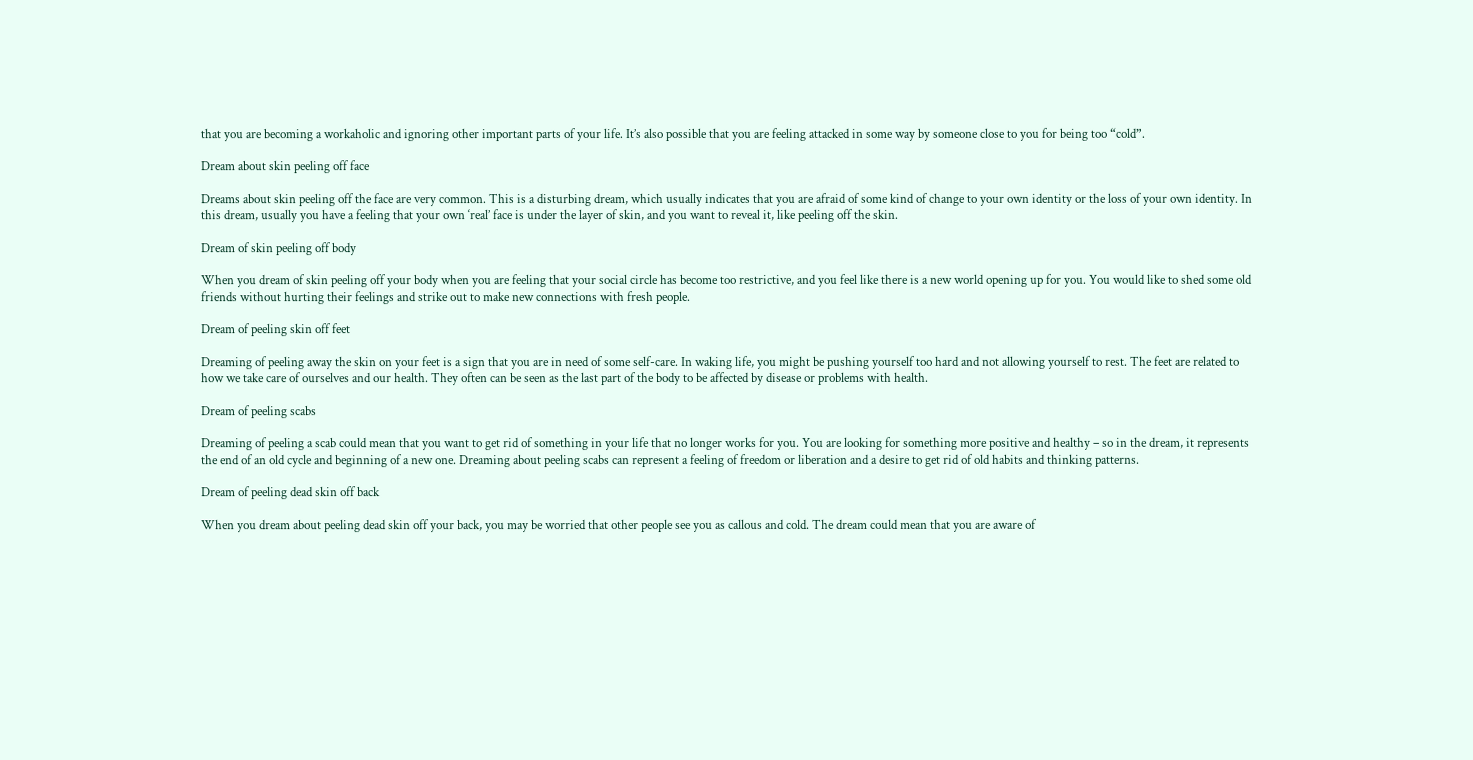that you are becoming a workaholic and ignoring other important parts of your life. It’s also possible that you are feeling attacked in some way by someone close to you for being too “cold”.

Dream about skin peeling off face

Dreams about skin peeling off the face are very common. This is a disturbing dream, which usually indicates that you are afraid of some kind of change to your own identity or the loss of your own identity. In this dream, usually you have a feeling that your own ‘real’ face is under the layer of skin, and you want to reveal it, like peeling off the skin.

Dream of skin peeling off body

When you dream of skin peeling off your body when you are feeling that your social circle has become too restrictive, and you feel like there is a new world opening up for you. You would like to shed some old friends without hurting their feelings and strike out to make new connections with fresh people.

Dream of peeling skin off feet

Dreaming of peeling away the skin on your feet is a sign that you are in need of some self-care. In waking life, you might be pushing yourself too hard and not allowing yourself to rest. The feet are related to how we take care of ourselves and our health. They often can be seen as the last part of the body to be affected by disease or problems with health.

Dream of peeling scabs

Dreaming of peeling a scab could mean that you want to get rid of something in your life that no longer works for you. You are looking for something more positive and healthy – so in the dream, it represents the end of an old cycle and beginning of a new one. Dreaming about peeling scabs can represent a feeling of freedom or liberation and a desire to get rid of old habits and thinking patterns.

Dream of peeling dead skin off back

When you dream about peeling dead skin off your back, you may be worried that other people see you as callous and cold. The dream could mean that you are aware of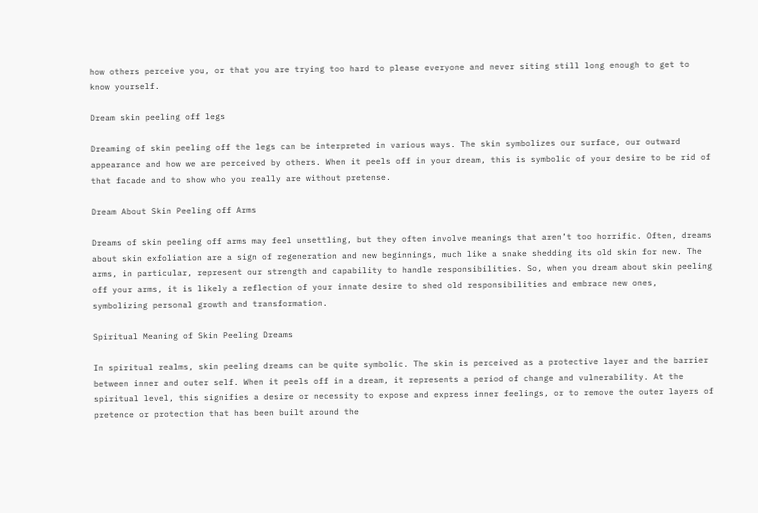how others perceive you, or that you are trying too hard to please everyone and never siting still long enough to get to know yourself.

Dream skin peeling off legs

Dreaming of skin peeling off the legs can be interpreted in various ways. The skin symbolizes our surface, our outward appearance and how we are perceived by others. When it peels off in your dream, this is symbolic of your desire to be rid of that facade and to show who you really are without pretense.

Dream About Skin Peeling off Arms

Dreams of skin peeling off arms may feel unsettling, but they often involve meanings that aren’t too horrific. Often, dreams about skin exfoliation are a sign of regeneration and new beginnings, much like a snake shedding its old skin for new. The arms, in particular, represent our strength and capability to handle responsibilities. So, when you dream about skin peeling off your arms, it is likely a reflection of your innate desire to shed old responsibilities and embrace new ones, symbolizing personal growth and transformation.

Spiritual Meaning of Skin Peeling Dreams

In spiritual realms, skin peeling dreams can be quite symbolic. The skin is perceived as a protective layer and the barrier between inner and outer self. When it peels off in a dream, it represents a period of change and vulnerability. At the spiritual level, this signifies a desire or necessity to expose and express inner feelings, or to remove the outer layers of pretence or protection that has been built around the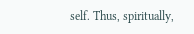self. Thus, spiritually,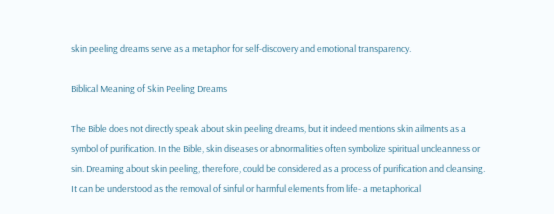skin peeling dreams serve as a metaphor for self-discovery and emotional transparency.

Biblical Meaning of Skin Peeling Dreams

The Bible does not directly speak about skin peeling dreams, but it indeed mentions skin ailments as a symbol of purification. In the Bible, skin diseases or abnormalities often symbolize spiritual uncleanness or sin. Dreaming about skin peeling, therefore, could be considered as a process of purification and cleansing. It can be understood as the removal of sinful or harmful elements from life- a metaphorical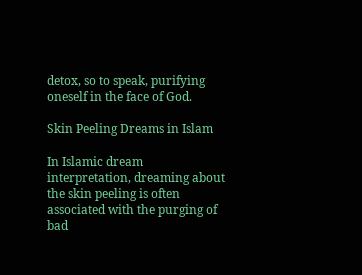detox, so to speak, purifying oneself in the face of God.

Skin Peeling Dreams in Islam

In Islamic dream interpretation, dreaming about the skin peeling is often associated with the purging of bad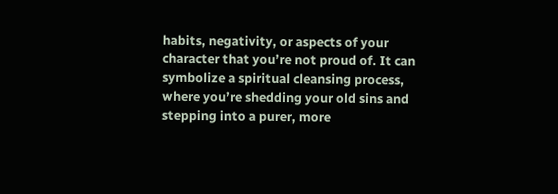habits, negativity, or aspects of your character that you’re not proud of. It can symbolize a spiritual cleansing process, where you’re shedding your old sins and stepping into a purer, more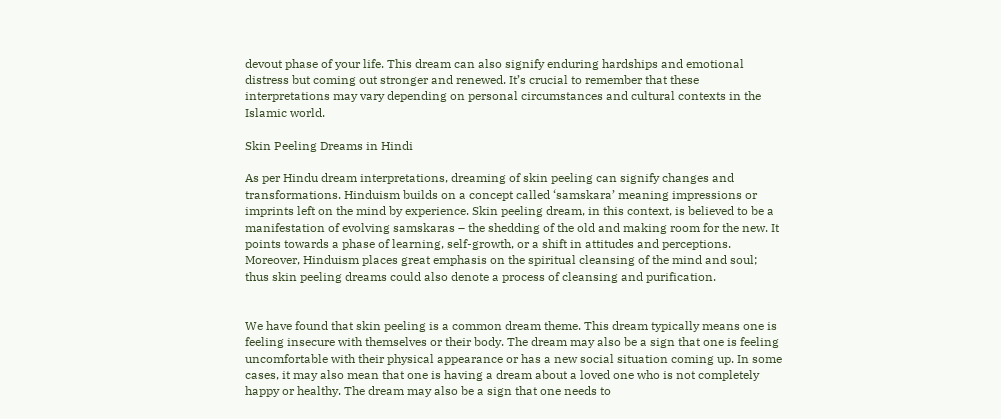devout phase of your life. This dream can also signify enduring hardships and emotional distress but coming out stronger and renewed. It’s crucial to remember that these interpretations may vary depending on personal circumstances and cultural contexts in the Islamic world.

Skin Peeling Dreams in Hindi

As per Hindu dream interpretations, dreaming of skin peeling can signify changes and transformations. Hinduism builds on a concept called ‘samskara’ meaning impressions or imprints left on the mind by experience. Skin peeling dream, in this context, is believed to be a manifestation of evolving samskaras – the shedding of the old and making room for the new. It points towards a phase of learning, self-growth, or a shift in attitudes and perceptions. Moreover, Hinduism places great emphasis on the spiritual cleansing of the mind and soul; thus skin peeling dreams could also denote a process of cleansing and purification.


We have found that skin peeling is a common dream theme. This dream typically means one is feeling insecure with themselves or their body. The dream may also be a sign that one is feeling uncomfortable with their physical appearance or has a new social situation coming up. In some cases, it may also mean that one is having a dream about a loved one who is not completely happy or healthy. The dream may also be a sign that one needs to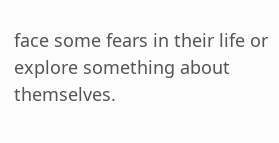face some fears in their life or explore something about themselves.